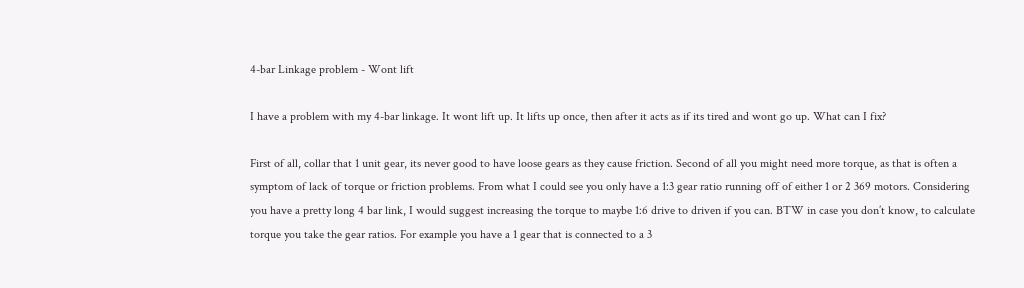4-bar Linkage problem - Wont lift

I have a problem with my 4-bar linkage. It wont lift up. It lifts up once, then after it acts as if its tired and wont go up. What can I fix?

First of all, collar that 1 unit gear, its never good to have loose gears as they cause friction. Second of all you might need more torque, as that is often a symptom of lack of torque or friction problems. From what I could see you only have a 1:3 gear ratio running off of either 1 or 2 369 motors. Considering you have a pretty long 4 bar link, I would suggest increasing the torque to maybe 1:6 drive to driven if you can. BTW in case you don’t know, to calculate torque you take the gear ratios. For example you have a 1 gear that is connected to a 3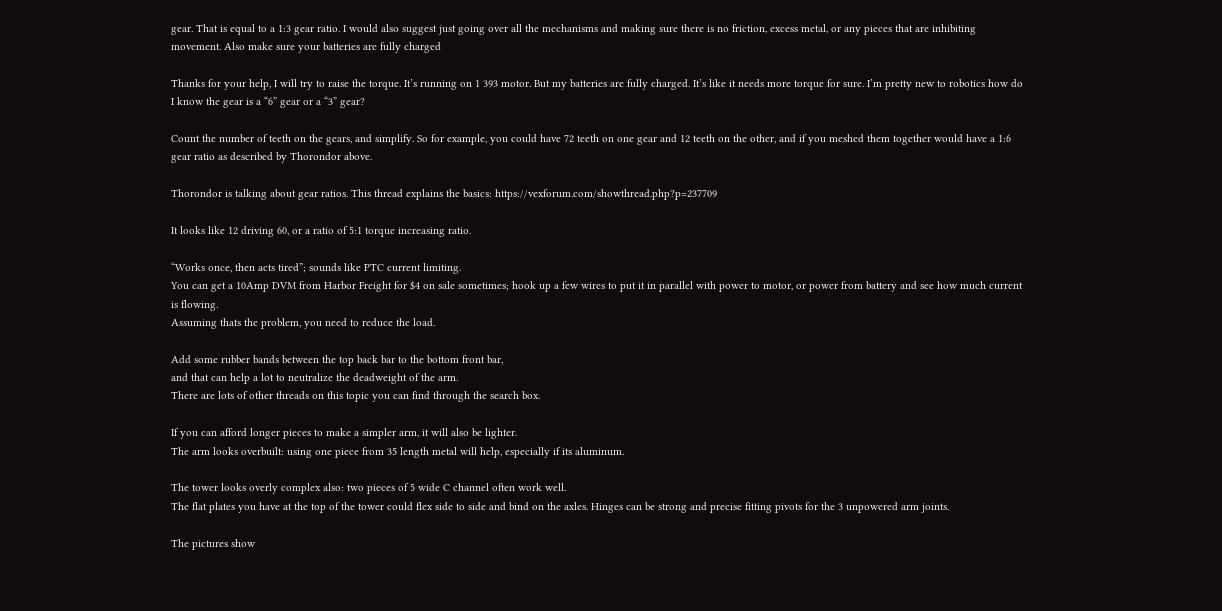gear. That is equal to a 1:3 gear ratio. I would also suggest just going over all the mechanisms and making sure there is no friction, excess metal, or any pieces that are inhibiting movement. Also make sure your batteries are fully charged

Thanks for your help, I will try to raise the torque. It’s running on 1 393 motor. But my batteries are fully charged. It’s like it needs more torque for sure. I’m pretty new to robotics how do I know the gear is a “6” gear or a “3” gear?

Count the number of teeth on the gears, and simplify. So for example, you could have 72 teeth on one gear and 12 teeth on the other, and if you meshed them together would have a 1:6 gear ratio as described by Thorondor above.

Thorondor is talking about gear ratios. This thread explains the basics: https://vexforum.com/showthread.php?p=237709

It looks like 12 driving 60, or a ratio of 5:1 torque increasing ratio.

“Works once, then acts tired”; sounds like PTC current limiting.
You can get a 10Amp DVM from Harbor Freight for $4 on sale sometimes; hook up a few wires to put it in parallel with power to motor, or power from battery and see how much current is flowing.
Assuming thats the problem, you need to reduce the load.

Add some rubber bands between the top back bar to the bottom front bar,
and that can help a lot to neutralize the deadweight of the arm.
There are lots of other threads on this topic you can find through the search box.

If you can afford longer pieces to make a simpler arm, it will also be lighter.
The arm looks overbuilt: using one piece from 35 length metal will help, especially if its aluminum.

The tower looks overly complex also: two pieces of 5 wide C channel often work well.
The flat plates you have at the top of the tower could flex side to side and bind on the axles. Hinges can be strong and precise fitting pivots for the 3 unpowered arm joints.

The pictures show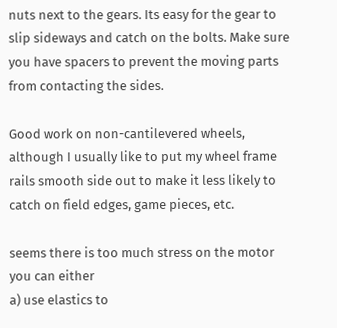nuts next to the gears. Its easy for the gear to slip sideways and catch on the bolts. Make sure you have spacers to prevent the moving parts from contacting the sides.

Good work on non-cantilevered wheels, although I usually like to put my wheel frame rails smooth side out to make it less likely to catch on field edges, game pieces, etc.

seems there is too much stress on the motor
you can either
a) use elastics to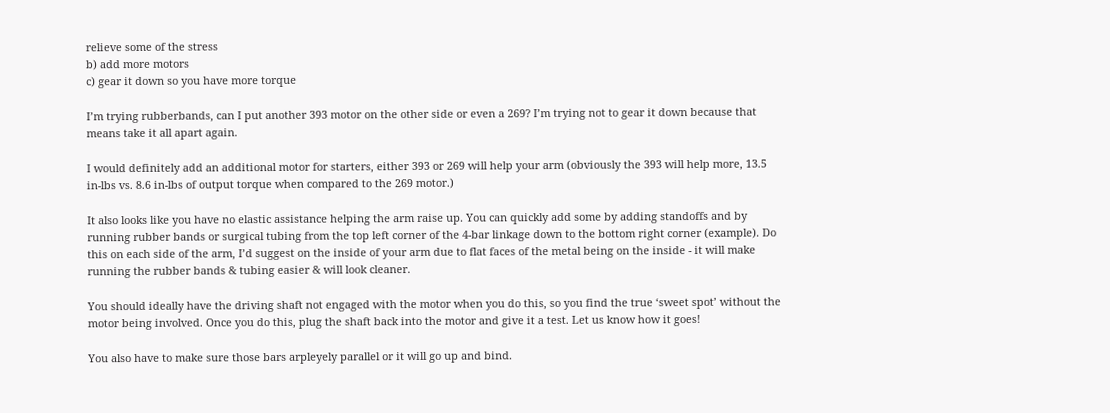relieve some of the stress
b) add more motors
c) gear it down so you have more torque

I’m trying rubberbands, can I put another 393 motor on the other side or even a 269? I’m trying not to gear it down because that means take it all apart again.

I would definitely add an additional motor for starters, either 393 or 269 will help your arm (obviously the 393 will help more, 13.5 in-lbs vs. 8.6 in-lbs of output torque when compared to the 269 motor.)

It also looks like you have no elastic assistance helping the arm raise up. You can quickly add some by adding standoffs and by running rubber bands or surgical tubing from the top left corner of the 4-bar linkage down to the bottom right corner (example). Do this on each side of the arm, I’d suggest on the inside of your arm due to flat faces of the metal being on the inside - it will make running the rubber bands & tubing easier & will look cleaner.

You should ideally have the driving shaft not engaged with the motor when you do this, so you find the true ‘sweet spot’ without the motor being involved. Once you do this, plug the shaft back into the motor and give it a test. Let us know how it goes!

You also have to make sure those bars arpleyely parallel or it will go up and bind.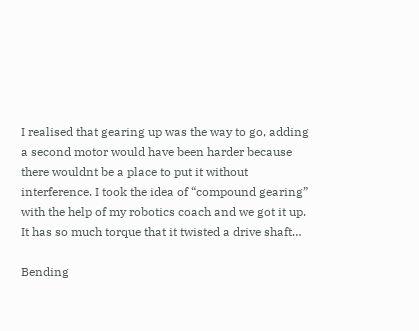I realised that gearing up was the way to go, adding a second motor would have been harder because there wouldnt be a place to put it without interference. I took the idea of “compound gearing” with the help of my robotics coach and we got it up. It has so much torque that it twisted a drive shaft…

Bending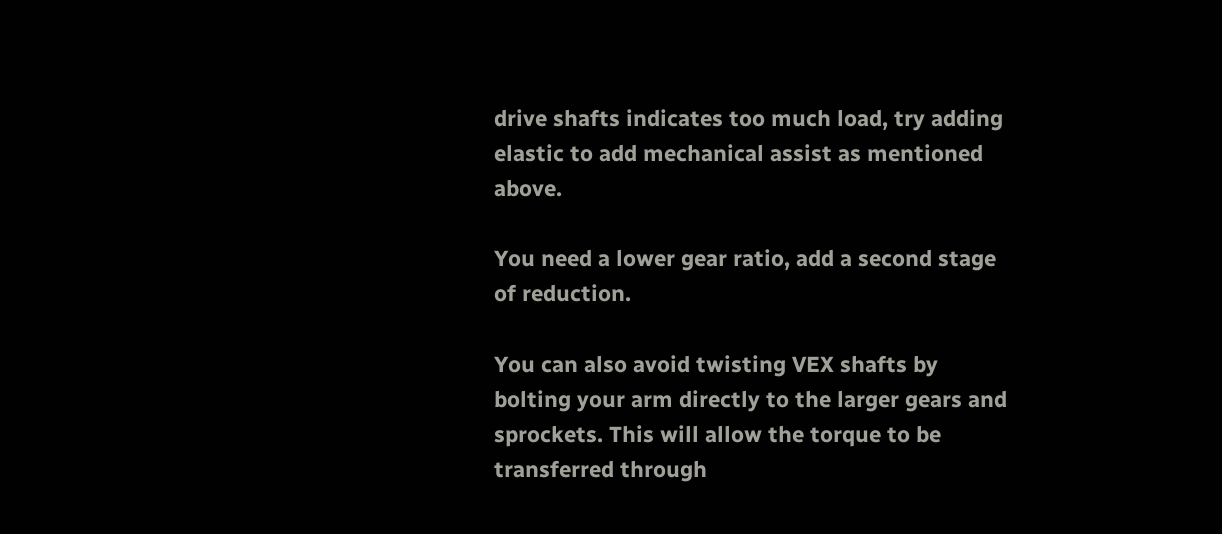drive shafts indicates too much load, try adding elastic to add mechanical assist as mentioned above.

You need a lower gear ratio, add a second stage of reduction.

You can also avoid twisting VEX shafts by bolting your arm directly to the larger gears and sprockets. This will allow the torque to be transferred through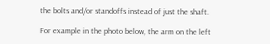the bolts and/or standoffs instead of just the shaft.

For example in the photo below, the arm on the left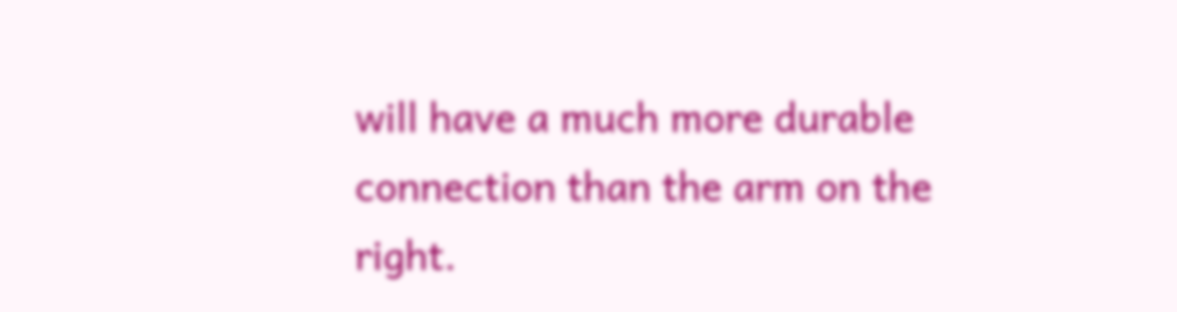will have a much more durable connection than the arm on the right.